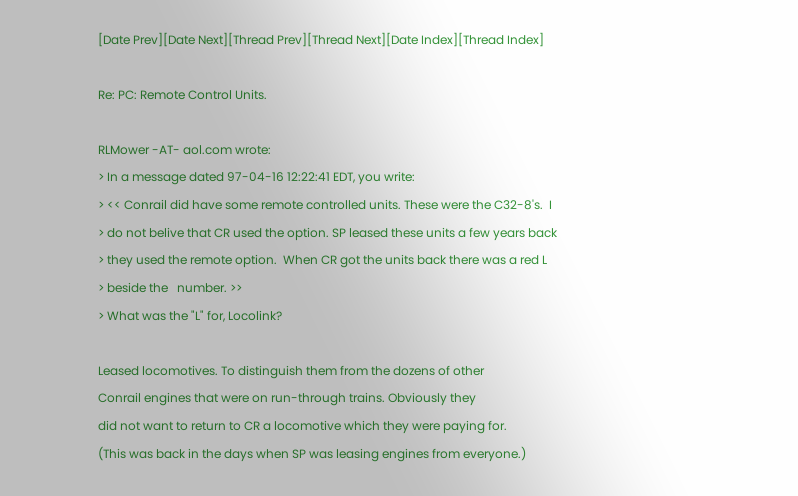[Date Prev][Date Next][Thread Prev][Thread Next][Date Index][Thread Index]

Re: PC: Remote Control Units.

RLMower -AT- aol.com wrote:
> In a message dated 97-04-16 12:22:41 EDT, you write:
> << Conrail did have some remote controlled units. These were the C32-8's.  I
> do not belive that CR used the option. SP leased these units a few years back
> they used the remote option.  When CR got the units back there was a red L
> beside the   number. >>
> What was the "L" for, Locolink?

Leased locomotives. To distinguish them from the dozens of other
Conrail engines that were on run-through trains. Obviously they
did not want to return to CR a locomotive which they were paying for.
(This was back in the days when SP was leasing engines from everyone.)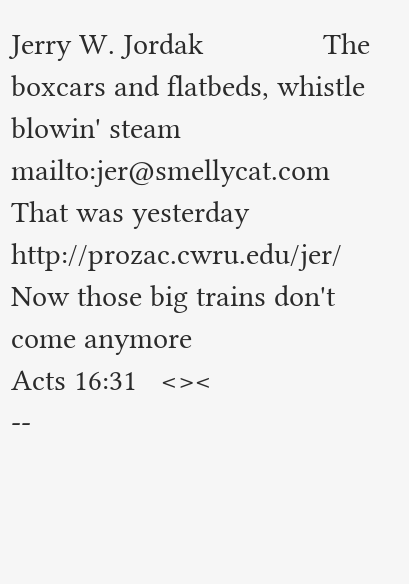Jerry W. Jordak               The boxcars and flatbeds, whistle blowin' steam
mailto:jer@smellycat.com      That was yesterday
http://prozac.cwru.edu/jer/   Now those big trains don't come anymore
Acts 16:31   <><                  --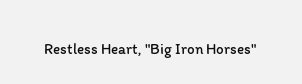Restless Heart, "Big Iron Horses"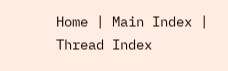Home | Main Index | Thread Index